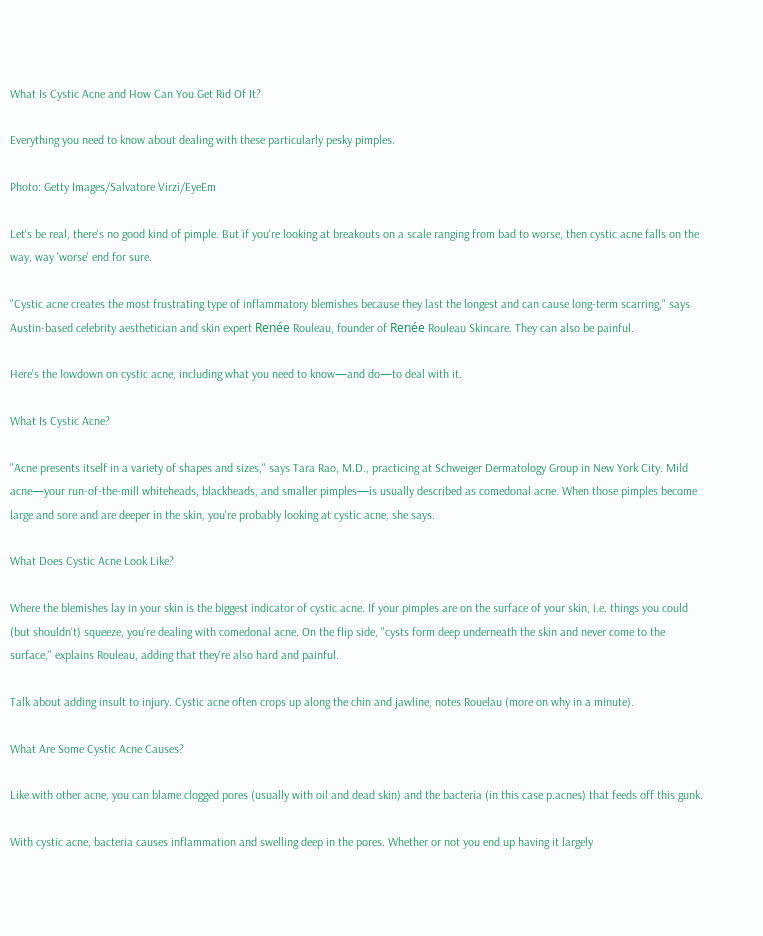What Is Cystic Acne and How Can You Get Rid Of It?

Everything you need to know about dealing with these particularly pesky pimples.

Photo: Getty Images/Salvatore Virzi/EyeEm

Let's be real, there's no good kind of pimple. But if you're looking at breakouts on a scale ranging from bad to worse, then cystic acne falls on the way, way 'worse' end for sure.

"Cystic acne creates the most frustrating type of inflammatory blemishes because they last the longest and can cause long-term scarring," says Austin-based celebrity aesthetician and skin expert Renée Rouleau, founder of Renée Rouleau Skincare. They can also be painful.

Here's the lowdown on cystic acne, including what you need to know—and do—to deal with it.

What Is Cystic Acne?

"Acne presents itself in a variety of shapes and sizes," says Tara Rao, M.D., practicing at Schweiger Dermatology Group in New York City. Mild acne—your run-of-the-mill whiteheads, blackheads, and smaller pimples—is usually described as comedonal acne. When those pimples become large and sore and are deeper in the skin, you're probably looking at cystic acne, she says.

What Does Cystic Acne Look Like?

Where the blemishes lay in your skin is the biggest indicator of cystic acne. If your pimples are on the surface of your skin, i.e. things you could (but shouldn't) squeeze, you're dealing with comedonal acne. On the flip side, "cysts form deep underneath the skin and never come to the surface," explains Rouleau, adding that they're also hard and painful.

Talk about adding insult to injury. Cystic acne often crops up along the chin and jawline, notes Rouelau (more on why in a minute).

What Are Some Cystic Acne Causes?

Like with other acne, you can blame clogged pores (usually with oil and dead skin) and the bacteria (in this case p.acnes) that feeds off this gunk.

With cystic acne, bacteria causes inflammation and swelling deep in the pores. Whether or not you end up having it largely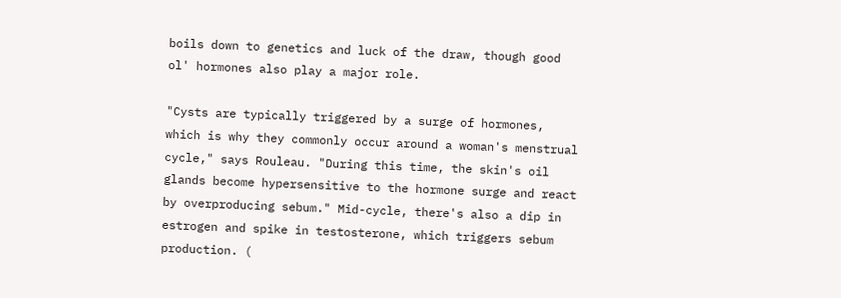boils down to genetics and luck of the draw, though good ol' hormones also play a major role.

"Cysts are typically triggered by a surge of hormones, which is why they commonly occur around a woman's menstrual cycle," says Rouleau. "During this time, the skin's oil glands become hypersensitive to the hormone surge and react by overproducing sebum." Mid-cycle, there's also a dip in estrogen and spike in testosterone, which triggers sebum production. (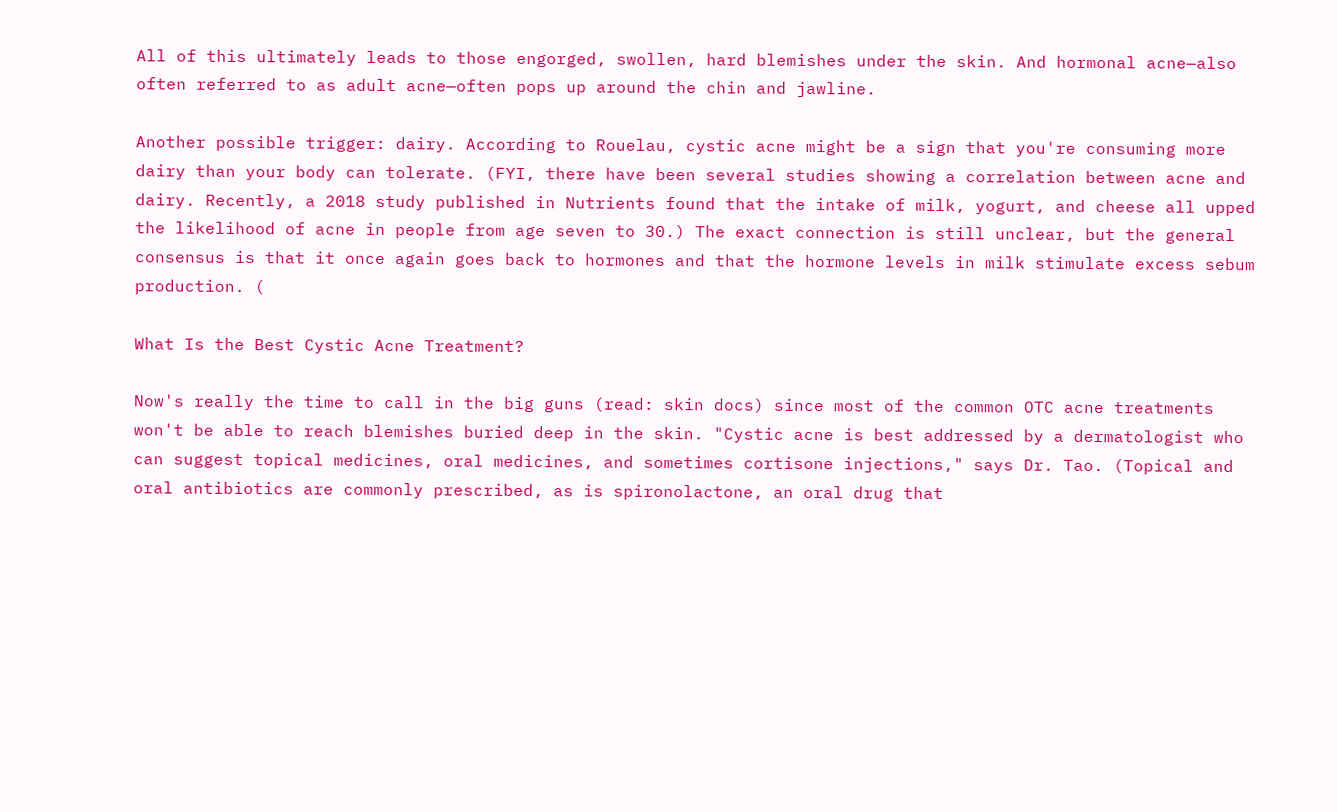All of this ultimately leads to those engorged, swollen, hard blemishes under the skin. And hormonal acne—also often referred to as adult acne—often pops up around the chin and jawline.

Another possible trigger: dairy. According to Rouelau, cystic acne might be a sign that you're consuming more dairy than your body can tolerate. (FYI, there have been several studies showing a correlation between acne and dairy. Recently, a 2018 study published in Nutrients found that the intake of milk, yogurt, and cheese all upped the likelihood of acne in people from age seven to 30.) The exact connection is still unclear, but the general consensus is that it once again goes back to hormones and that the hormone levels in milk stimulate excess sebum production. (

What Is the Best Cystic Acne Treatment?

Now's really the time to call in the big guns (read: skin docs) since most of the common OTC acne treatments won't be able to reach blemishes buried deep in the skin. "Cystic acne is best addressed by a dermatologist who can suggest topical medicines, oral medicines, and sometimes cortisone injections," says Dr. Tao. (Topical and oral antibiotics are commonly prescribed, as is spironolactone, an oral drug that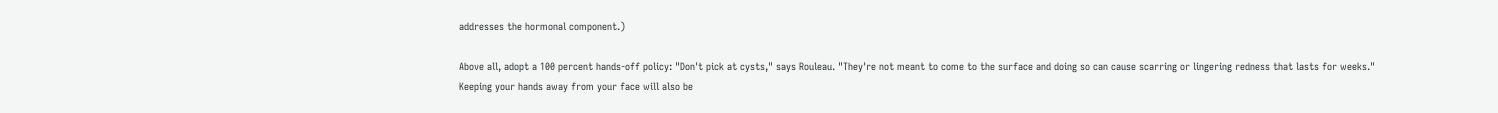addresses the hormonal component.)

Above all, adopt a 100 percent hands-off policy: "Don't pick at cysts," says Rouleau. "They're not meant to come to the surface and doing so can cause scarring or lingering redness that lasts for weeks." Keeping your hands away from your face will also be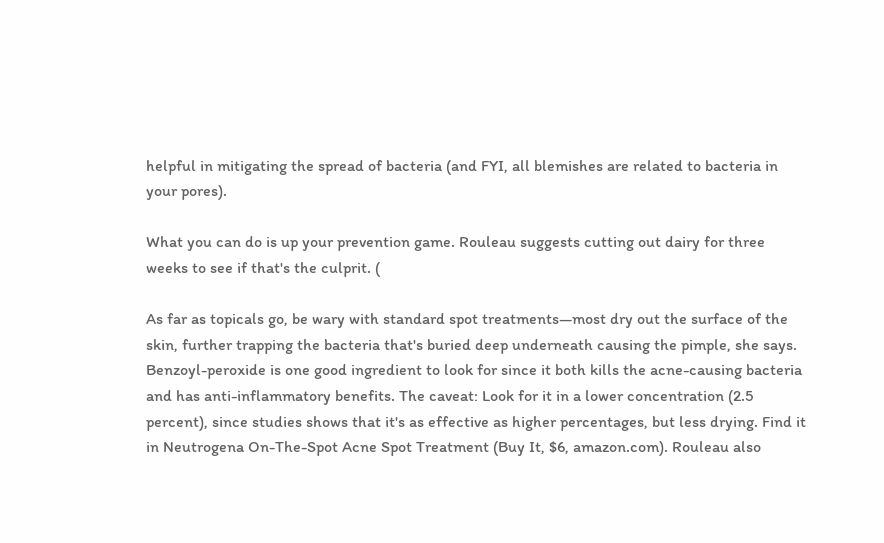helpful in mitigating the spread of bacteria (and FYI, all blemishes are related to bacteria in your pores).

What you can do is up your prevention game. Rouleau suggests cutting out dairy for three weeks to see if that's the culprit. (

As far as topicals go, be wary with standard spot treatments—most dry out the surface of the skin, further trapping the bacteria that's buried deep underneath causing the pimple, she says. Benzoyl-peroxide is one good ingredient to look for since it both kills the acne-causing bacteria and has anti-inflammatory benefits. The caveat: Look for it in a lower concentration (2.5 percent), since studies shows that it's as effective as higher percentages, but less drying. Find it in Neutrogena On-The-Spot Acne Spot Treatment (Buy It, $6, amazon.com). Rouleau also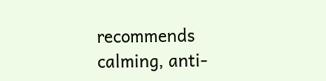recommends calming, anti-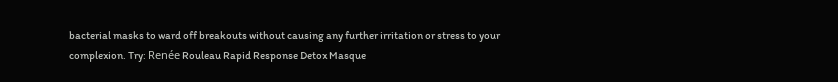bacterial masks to ward off breakouts without causing any further irritation or stress to your complexion. Try: Renée Rouleau Rapid Response Detox Masque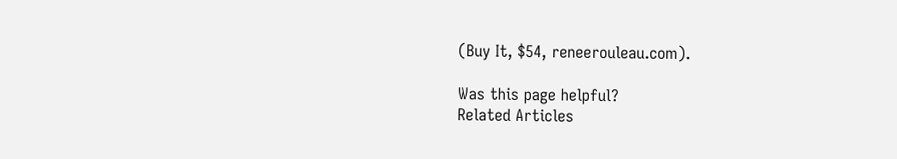(Buy It, $54, reneerouleau.com).

Was this page helpful?
Related Articles